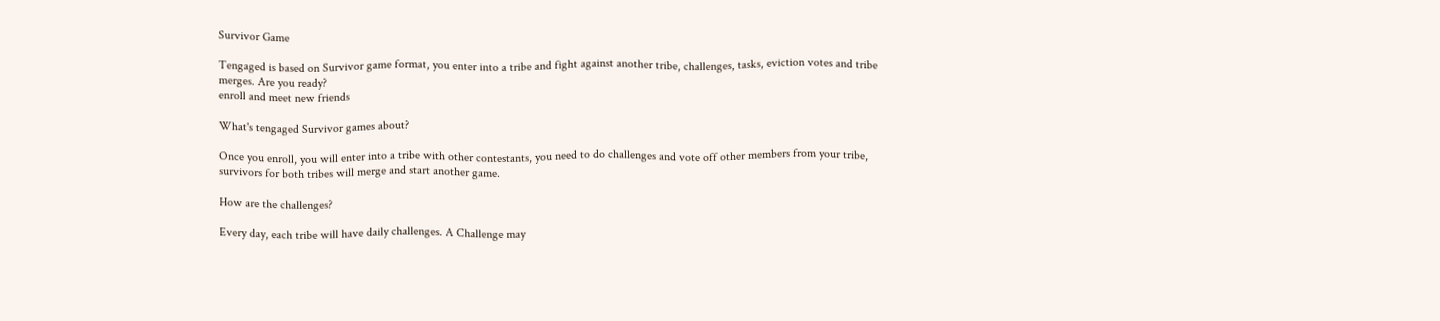Survivor Game

Tengaged is based on Survivor game format, you enter into a tribe and fight against another tribe, challenges, tasks, eviction votes and tribe merges. Are you ready?
enroll and meet new friends

What's tengaged Survivor games about?

Once you enroll, you will enter into a tribe with other contestants, you need to do challenges and vote off other members from your tribe, survivors for both tribes will merge and start another game.

How are the challenges?

Every day, each tribe will have daily challenges. A Challenge may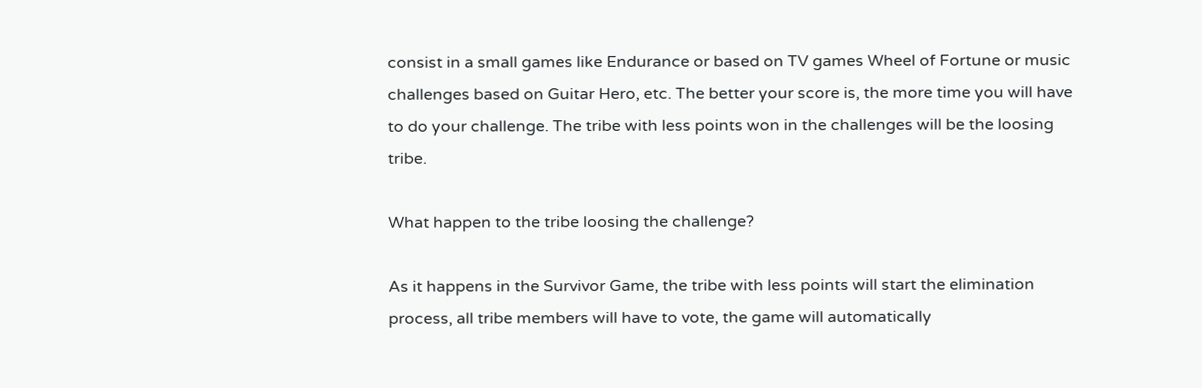consist in a small games like Endurance or based on TV games Wheel of Fortune or music challenges based on Guitar Hero, etc. The better your score is, the more time you will have to do your challenge. The tribe with less points won in the challenges will be the loosing tribe.

What happen to the tribe loosing the challenge?

As it happens in the Survivor Game, the tribe with less points will start the elimination process, all tribe members will have to vote, the game will automatically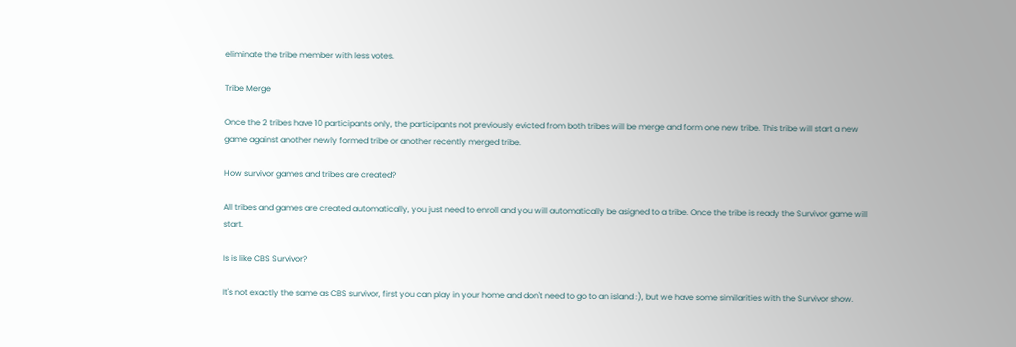eliminate the tribe member with less votes.

Tribe Merge

Once the 2 tribes have 10 participants only, the participants not previously evicted from both tribes will be merge and form one new tribe. This tribe will start a new game against another newly formed tribe or another recently merged tribe.

How survivor games and tribes are created?

All tribes and games are created automatically, you just need to enroll and you will automatically be asigned to a tribe. Once the tribe is ready the Survivor game will start.

Is is like CBS Survivor?

It's not exactly the same as CBS survivor, first you can play in your home and don't need to go to an island :), but we have some similarities with the Survivor show.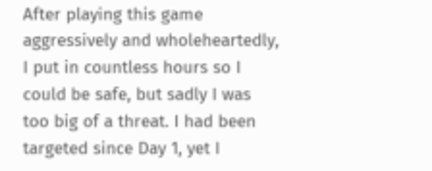After playing this game aggressively and wholeheartedly, I put in countless hours so I could be safe, but sadly I was too big of a threat. I had been targeted since Day 1, yet I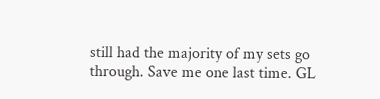still had the majority of my sets go through. Save me one last time. GL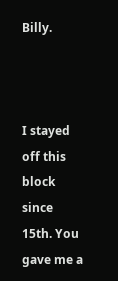Billy.



I stayed off this block since 15th. You gave me a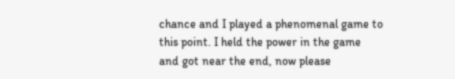chance and I played a phenomenal game to this point. I held the power in the game and got near the end, now please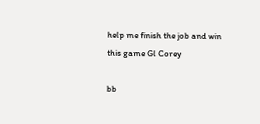help me finish the job and win this game Gl Corey

bb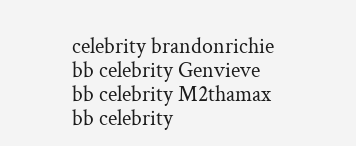celebrity brandonrichie
bb celebrity Genvieve
bb celebrity M2thamax
bb celebrity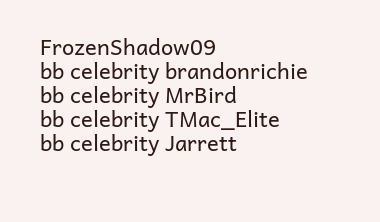FrozenShadow09
bb celebrity brandonrichie
bb celebrity MrBird
bb celebrity TMac_Elite
bb celebrity Jarrett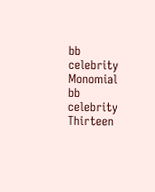bb celebrity Monomial
bb celebrity Thirteen